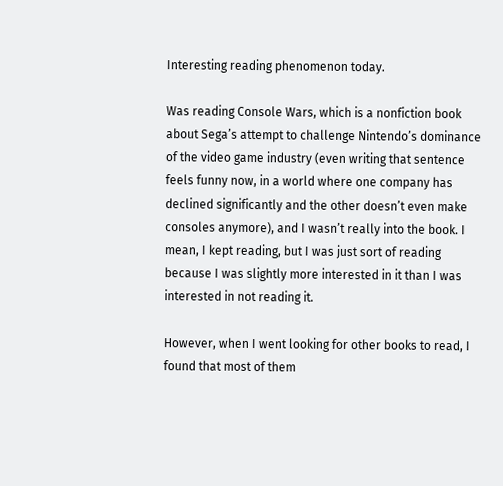Interesting reading phenomenon today.

Was reading Console Wars, which is a nonfiction book about Sega’s attempt to challenge Nintendo’s dominance of the video game industry (even writing that sentence feels funny now, in a world where one company has declined significantly and the other doesn’t even make consoles anymore), and I wasn’t really into the book. I mean, I kept reading, but I was just sort of reading because I was slightly more interested in it than I was interested in not reading it.

However, when I went looking for other books to read, I found that most of them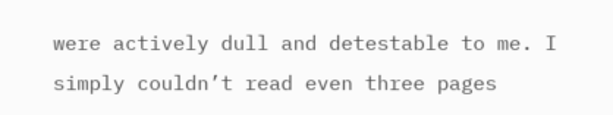were actively dull and detestable to me. I simply couldn’t read even three pages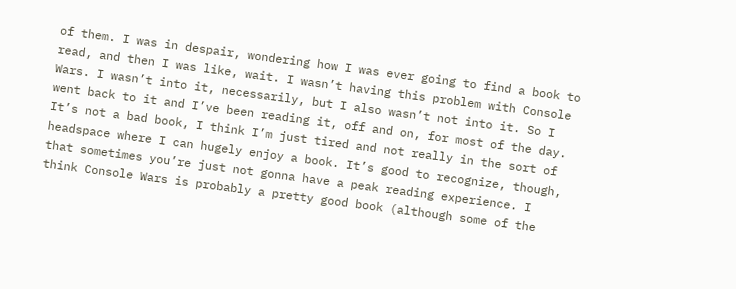of them. I was in despair, wondering how I was ever going to find a book to read, and then I was like, wait. I wasn’t having this problem with Console Wars. I wasn’t into it, necessarily, but I also wasn’t not into it. So I went back to it and I’ve been reading it, off and on, for most of the day. It’s not a bad book, I think I’m just tired and not really in the sort of headspace where I can hugely enjoy a book. It’s good to recognize, though, that sometimes you’re just not gonna have a peak reading experience. I think Console Wars is probably a pretty good book (although some of the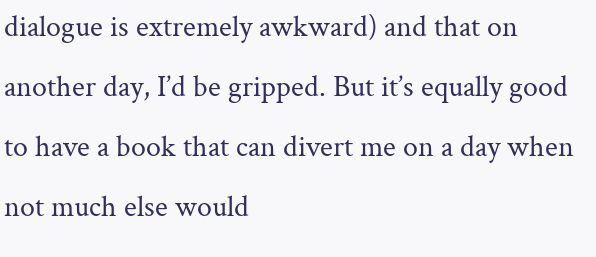dialogue is extremely awkward) and that on another day, I’d be gripped. But it’s equally good to have a book that can divert me on a day when not much else would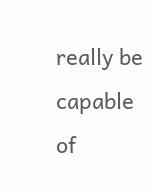really be capable of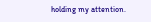holding my attention.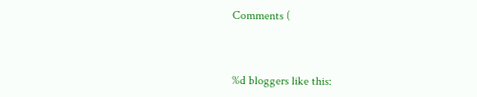Comments (



%d bloggers like this: